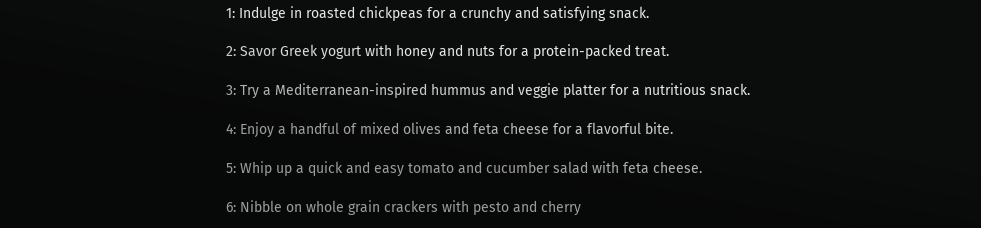1: Indulge in roasted chickpeas for a crunchy and satisfying snack.

2: Savor Greek yogurt with honey and nuts for a protein-packed treat.

3: Try a Mediterranean-inspired hummus and veggie platter for a nutritious snack.

4: Enjoy a handful of mixed olives and feta cheese for a flavorful bite.

5: Whip up a quick and easy tomato and cucumber salad with feta cheese.

6: Nibble on whole grain crackers with pesto and cherry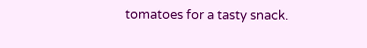tomatoes for a tasty snack.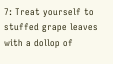7: Treat yourself to stuffed grape leaves with a dollop of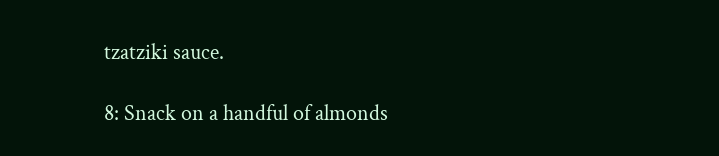tzatziki sauce.

8: Snack on a handful of almonds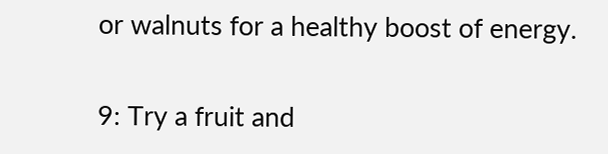or walnuts for a healthy boost of energy.

9: Try a fruit and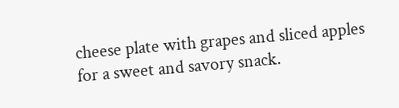cheese plate with grapes and sliced apples for a sweet and savory snack.